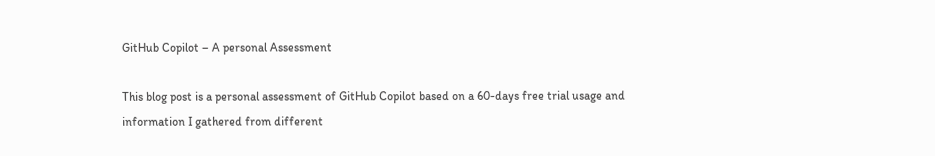GitHub Copilot – A personal Assessment

This blog post is a personal assessment of GitHub Copilot based on a 60-days free trial usage and information I gathered from different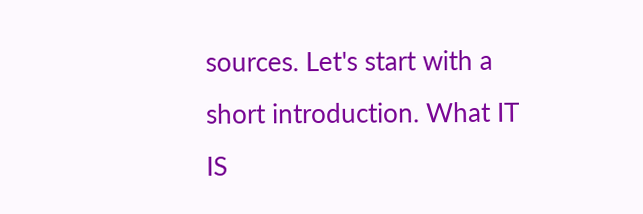sources. Let's start with a short introduction. What IT IS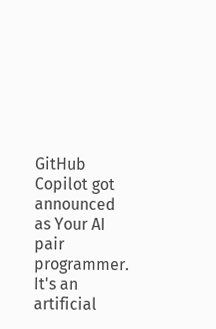GitHub Copilot got announced as Your AI pair programmer. It's an artificial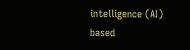intelligence (AI) based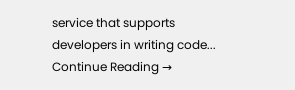service that supports developers in writing code... Continue Reading →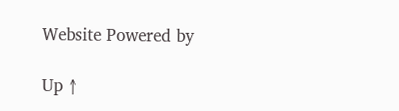Website Powered by

Up ↑